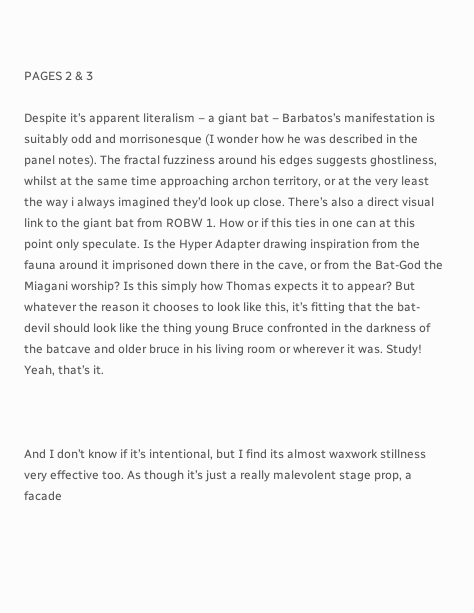PAGES 2 & 3

Despite it’s apparent literalism – a giant bat – Barbatos’s manifestation is suitably odd and morrisonesque (I wonder how he was described in the panel notes). The fractal fuzziness around his edges suggests ghostliness, whilst at the same time approaching archon territory, or at the very least the way i always imagined they’d look up close. There’s also a direct visual link to the giant bat from ROBW 1. How or if this ties in one can at this point only speculate. Is the Hyper Adapter drawing inspiration from the fauna around it imprisoned down there in the cave, or from the Bat-God the Miagani worship? Is this simply how Thomas expects it to appear? But whatever the reason it chooses to look like this, it’s fitting that the bat-devil should look like the thing young Bruce confronted in the darkness of the batcave and older bruce in his living room or wherever it was. Study! Yeah, that’s it.



And I don’t know if it’s intentional, but I find its almost waxwork stillness very effective too. As though it’s just a really malevolent stage prop, a facade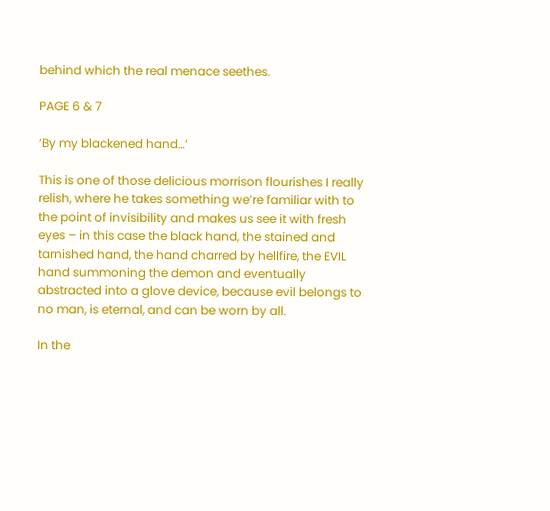behind which the real menace seethes.

PAGE 6 & 7

‘By my blackened hand…’

This is one of those delicious morrison flourishes I really relish, where he takes something we’re familiar with to the point of invisibility and makes us see it with fresh eyes – in this case the black hand, the stained and tarnished hand, the hand charred by hellfire, the EVIL hand summoning the demon and eventually abstracted into a glove device, because evil belongs to no man, is eternal, and can be worn by all.

In the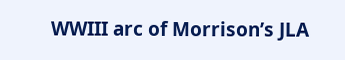WWIII arc of Morrison’s JLA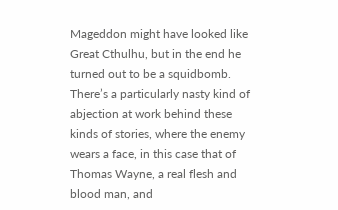Mageddon might have looked like Great Cthulhu, but in the end he turned out to be a squidbomb. There’s a particularly nasty kind of abjection at work behind these kinds of stories, where the enemy wears a face, in this case that of Thomas Wayne, a real flesh and blood man, and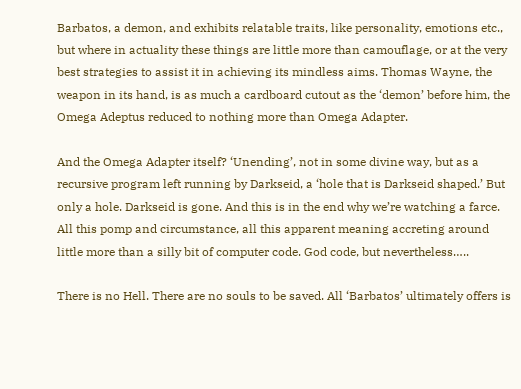Barbatos, a demon, and exhibits relatable traits, like personality, emotions etc., but where in actuality these things are little more than camouflage, or at the very best strategies to assist it in achieving its mindless aims. Thomas Wayne, the weapon in its hand, is as much a cardboard cutout as the ‘demon’ before him, the Omega Adeptus reduced to nothing more than Omega Adapter.

And the Omega Adapter itself? ‘Unending’, not in some divine way, but as a recursive program left running by Darkseid, a ‘hole that is Darkseid shaped.’ But only a hole. Darkseid is gone. And this is in the end why we’re watching a farce. All this pomp and circumstance, all this apparent meaning accreting around little more than a silly bit of computer code. God code, but nevertheless…..

There is no Hell. There are no souls to be saved. All ‘Barbatos’ ultimately offers is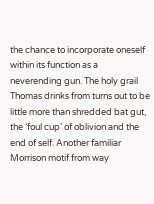the chance to incorporate oneself within its function as a neverending gun. The holy grail Thomas drinks from turns out to be little more than shredded bat gut, the ‘foul cup’ of oblivion and the end of self. Another familiar Morrison motif from way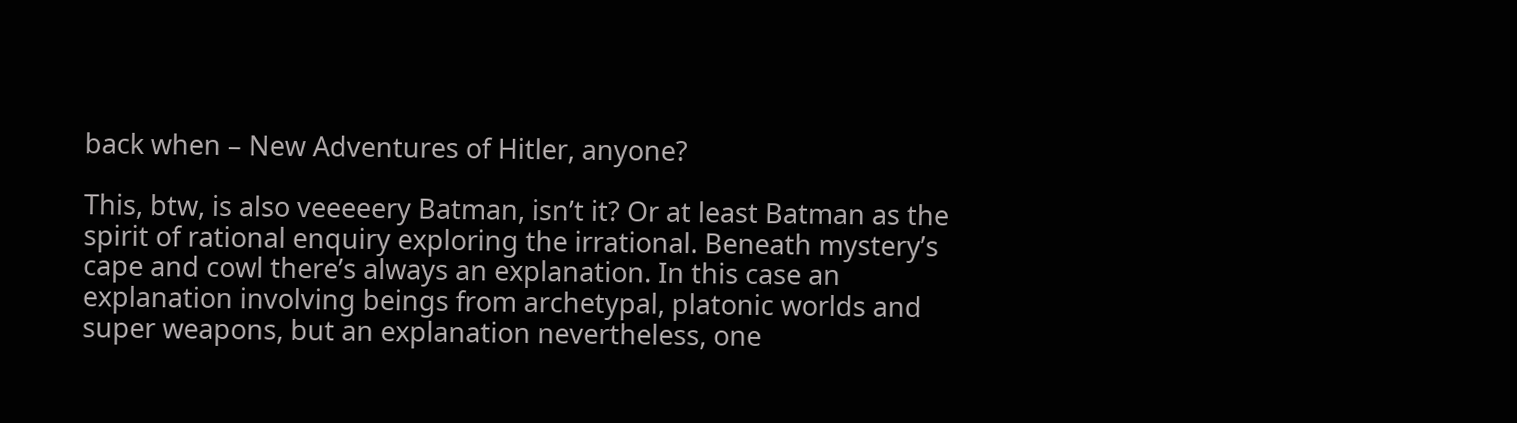back when – New Adventures of Hitler, anyone?

This, btw, is also veeeeery Batman, isn’t it? Or at least Batman as the spirit of rational enquiry exploring the irrational. Beneath mystery’s cape and cowl there’s always an explanation. In this case an explanation involving beings from archetypal, platonic worlds and super weapons, but an explanation nevertheless, one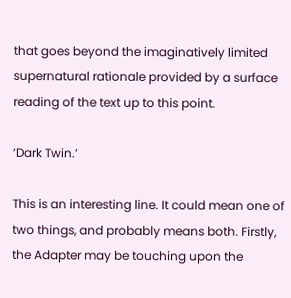that goes beyond the imaginatively limited supernatural rationale provided by a surface reading of the text up to this point.

‘Dark Twin.’

This is an interesting line. It could mean one of two things, and probably means both. Firstly, the Adapter may be touching upon the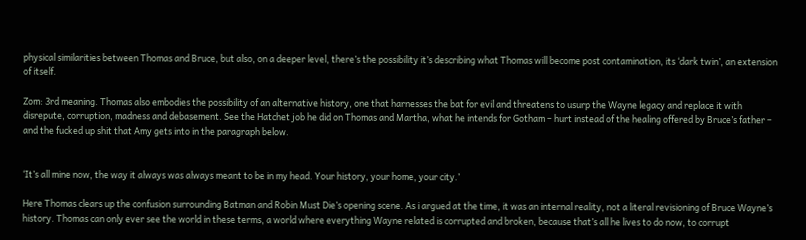physical similarities between Thomas and Bruce, but also, on a deeper level, there’s the possibility it’s describing what Thomas will become post contamination, its ‘dark twin’, an extension of itself.

Zom: 3rd meaning. Thomas also embodies the possibility of an alternative history, one that harnesses the bat for evil and threatens to usurp the Wayne legacy and replace it with disrepute, corruption, madness and debasement. See the Hatchet job he did on Thomas and Martha, what he intends for Gotham – hurt instead of the healing offered by Bruce’s father – and the fucked up shit that Amy gets into in the paragraph below.


‘It’s all mine now, the way it always was always meant to be in my head. Your history, your home, your city.’

Here Thomas clears up the confusion surrounding Batman and Robin Must Die’s opening scene. As i argued at the time, it was an internal reality, not a literal revisioning of Bruce Wayne’s history. Thomas can only ever see the world in these terms, a world where everything Wayne related is corrupted and broken, because that’s all he lives to do now, to corrupt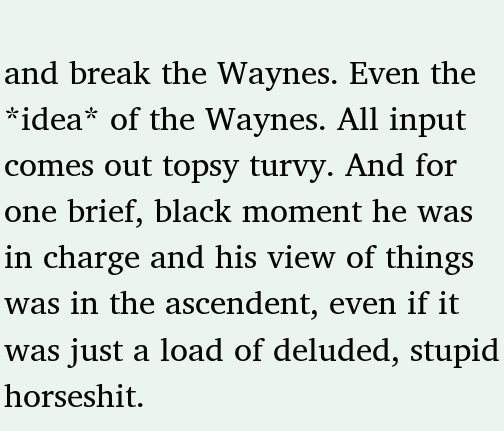and break the Waynes. Even the *idea* of the Waynes. All input comes out topsy turvy. And for one brief, black moment he was in charge and his view of things was in the ascendent, even if it was just a load of deluded, stupid horseshit.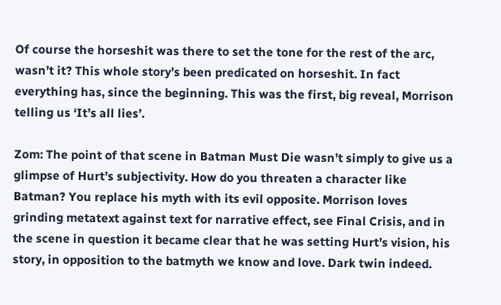Of course the horseshit was there to set the tone for the rest of the arc, wasn’t it? This whole story’s been predicated on horseshit. In fact everything has, since the beginning. This was the first, big reveal, Morrison telling us ‘It’s all lies’.

Zom: The point of that scene in Batman Must Die wasn’t simply to give us a glimpse of Hurt’s subjectivity. How do you threaten a character like Batman? You replace his myth with its evil opposite. Morrison loves grinding metatext against text for narrative effect, see Final Crisis, and in the scene in question it became clear that he was setting Hurt’s vision, his story, in opposition to the batmyth we know and love. Dark twin indeed.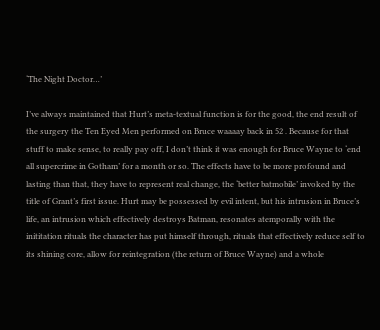‘The Night Doctor…’

I’ve always maintained that Hurt’s meta-textual function is for the good, the end result of the surgery the Ten Eyed Men performed on Bruce waaaay back in 52 . Because for that stuff to make sense, to really pay off, I don’t think it was enough for Bruce Wayne to ‘end all supercrime in Gotham’ for a month or so. The effects have to be more profound and lasting than that, they have to represent real change, the ‘better batmobile’ invoked by the title of Grant’s first issue. Hurt may be possessed by evil intent, but his intrusion in Bruce’s life, an intrusion which effectively destroys Batman, resonates atemporally with the inititation rituals the character has put himself through, rituals that effectively reduce self to its shining core, allow for reintegration (the return of Bruce Wayne) and a whole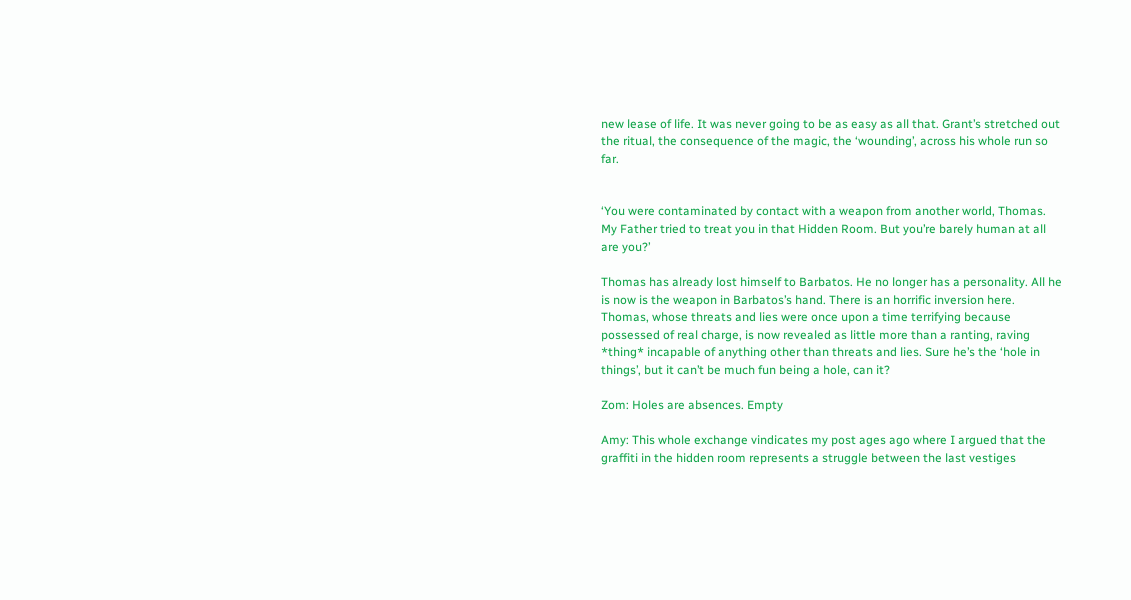new lease of life. It was never going to be as easy as all that. Grant’s stretched out the ritual, the consequence of the magic, the ‘wounding’, across his whole run so far.


‘You were contaminated by contact with a weapon from another world, Thomas. My Father tried to treat you in that Hidden Room. But you’re barely human at all are you?’

Thomas has already lost himself to Barbatos. He no longer has a personality. All he is now is the weapon in Barbatos’s hand. There is an horrific inversion here. Thomas, whose threats and lies were once upon a time terrifying because possessed of real charge, is now revealed as little more than a ranting, raving *thing* incapable of anything other than threats and lies. Sure he’s the ‘hole in things’, but it can’t be much fun being a hole, can it?

Zom: Holes are absences. Empty

Amy: This whole exchange vindicates my post ages ago where I argued that the graffiti in the hidden room represents a struggle between the last vestiges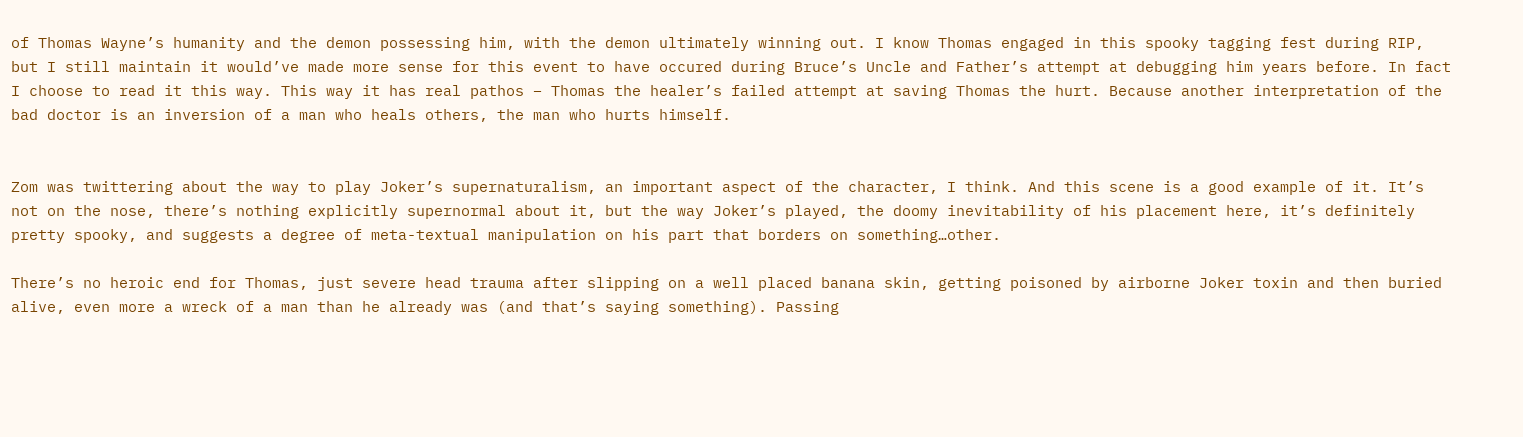of Thomas Wayne’s humanity and the demon possessing him, with the demon ultimately winning out. I know Thomas engaged in this spooky tagging fest during RIP, but I still maintain it would’ve made more sense for this event to have occured during Bruce’s Uncle and Father’s attempt at debugging him years before. In fact I choose to read it this way. This way it has real pathos – Thomas the healer’s failed attempt at saving Thomas the hurt. Because another interpretation of the bad doctor is an inversion of a man who heals others, the man who hurts himself.


Zom was twittering about the way to play Joker’s supernaturalism, an important aspect of the character, I think. And this scene is a good example of it. It’s not on the nose, there’s nothing explicitly supernormal about it, but the way Joker’s played, the doomy inevitability of his placement here, it’s definitely pretty spooky, and suggests a degree of meta-textual manipulation on his part that borders on something…other.

There’s no heroic end for Thomas, just severe head trauma after slipping on a well placed banana skin, getting poisoned by airborne Joker toxin and then buried alive, even more a wreck of a man than he already was (and that’s saying something). Passing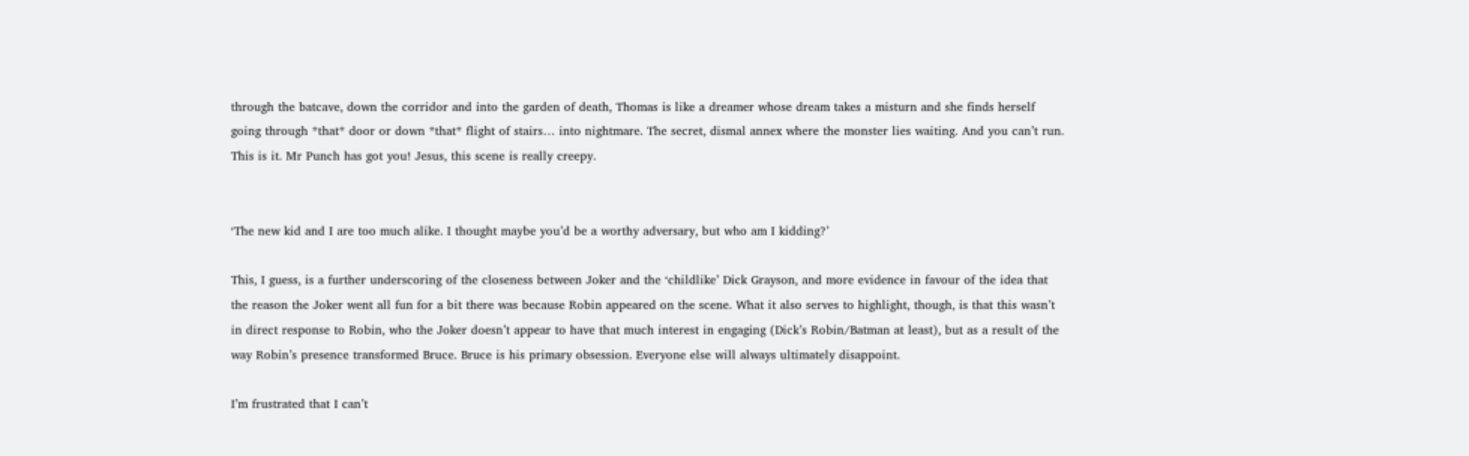through the batcave, down the corridor and into the garden of death, Thomas is like a dreamer whose dream takes a misturn and she finds herself going through *that* door or down *that* flight of stairs… into nightmare. The secret, dismal annex where the monster lies waiting. And you can’t run. This is it. Mr Punch has got you! Jesus, this scene is really creepy.


‘The new kid and I are too much alike. I thought maybe you’d be a worthy adversary, but who am I kidding?’

This, I guess, is a further underscoring of the closeness between Joker and the ‘childlike’ Dick Grayson, and more evidence in favour of the idea that the reason the Joker went all fun for a bit there was because Robin appeared on the scene. What it also serves to highlight, though, is that this wasn’t in direct response to Robin, who the Joker doesn’t appear to have that much interest in engaging (Dick’s Robin/Batman at least), but as a result of the way Robin’s presence transformed Bruce. Bruce is his primary obsession. Everyone else will always ultimately disappoint.

I’m frustrated that I can’t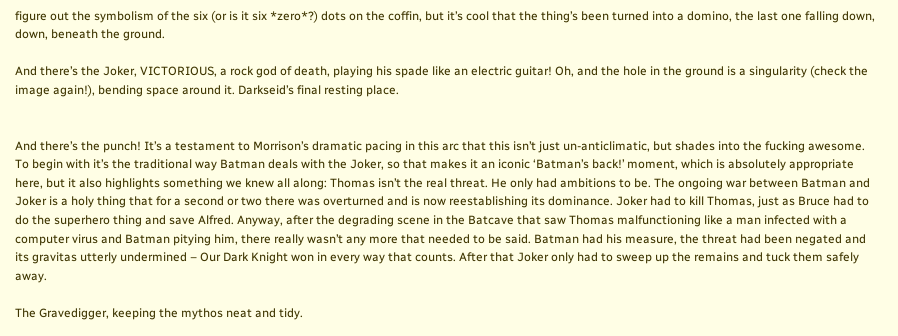figure out the symbolism of the six (or is it six *zero*?) dots on the coffin, but it’s cool that the thing’s been turned into a domino, the last one falling down, down, beneath the ground.

And there’s the Joker, VICTORIOUS, a rock god of death, playing his spade like an electric guitar! Oh, and the hole in the ground is a singularity (check the image again!), bending space around it. Darkseid’s final resting place.


And there’s the punch! It’s a testament to Morrison’s dramatic pacing in this arc that this isn’t just un-anticlimatic, but shades into the fucking awesome. To begin with it’s the traditional way Batman deals with the Joker, so that makes it an iconic ‘Batman’s back!’ moment, which is absolutely appropriate here, but it also highlights something we knew all along: Thomas isn’t the real threat. He only had ambitions to be. The ongoing war between Batman and Joker is a holy thing that for a second or two there was overturned and is now reestablishing its dominance. Joker had to kill Thomas, just as Bruce had to do the superhero thing and save Alfred. Anyway, after the degrading scene in the Batcave that saw Thomas malfunctioning like a man infected with a computer virus and Batman pitying him, there really wasn’t any more that needed to be said. Batman had his measure, the threat had been negated and its gravitas utterly undermined – Our Dark Knight won in every way that counts. After that Joker only had to sweep up the remains and tuck them safely away.

The Gravedigger, keeping the mythos neat and tidy.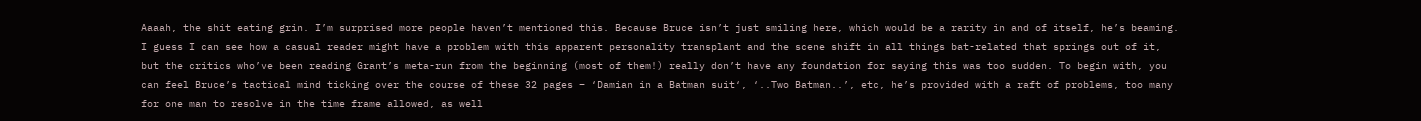Aaaah, the shit eating grin. I’m surprised more people haven’t mentioned this. Because Bruce isn’t just smiling here, which would be a rarity in and of itself, he’s beaming. I guess I can see how a casual reader might have a problem with this apparent personality transplant and the scene shift in all things bat-related that springs out of it, but the critics who’ve been reading Grant’s meta-run from the beginning (most of them!) really don’t have any foundation for saying this was too sudden. To begin with, you can feel Bruce’s tactical mind ticking over the course of these 32 pages – ‘Damian in a Batman suit‘, ‘..Two Batman..’, etc, he’s provided with a raft of problems, too many for one man to resolve in the time frame allowed, as well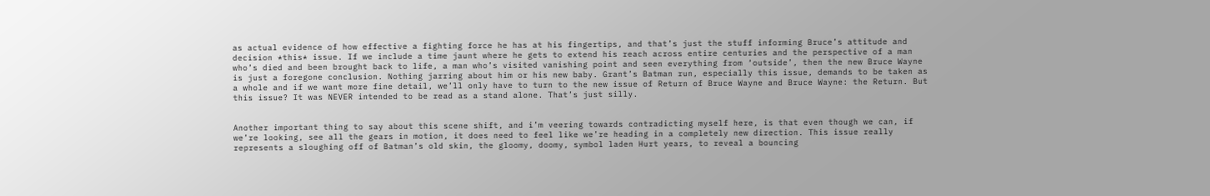as actual evidence of how effective a fighting force he has at his fingertips, and that’s just the stuff informing Bruce’s attitude and decision *this* issue. If we include a time jaunt where he gets to extend his reach across entire centuries and the perspective of a man who’s died and been brought back to life, a man who’s visited vanishing point and seen everything from ‘outside’, then the new Bruce Wayne is just a foregone conclusion. Nothing jarring about him or his new baby. Grant’s Batman run, especially this issue, demands to be taken as a whole and if we want more fine detail, we’ll only have to turn to the new issue of Return of Bruce Wayne and Bruce Wayne: the Return. But this issue? It was NEVER intended to be read as a stand alone. That’s just silly.


Another important thing to say about this scene shift, and i’m veering towards contradicting myself here, is that even though we can, if we’re looking, see all the gears in motion, it does need to feel like we’re heading in a completely new direction. This issue really represents a sloughing off of Batman’s old skin, the gloomy, doomy, symbol laden Hurt years, to reveal a bouncing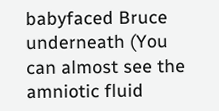babyfaced Bruce underneath (You can almost see the amniotic fluid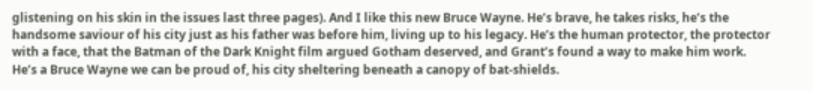glistening on his skin in the issues last three pages). And I like this new Bruce Wayne. He’s brave, he takes risks, he’s the handsome saviour of his city just as his father was before him, living up to his legacy. He’s the human protector, the protector with a face, that the Batman of the Dark Knight film argued Gotham deserved, and Grant’s found a way to make him work. He’s a Bruce Wayne we can be proud of, his city sheltering beneath a canopy of bat-shields.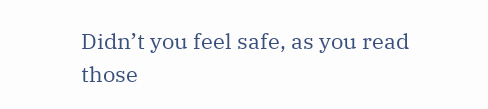Didn’t you feel safe, as you read those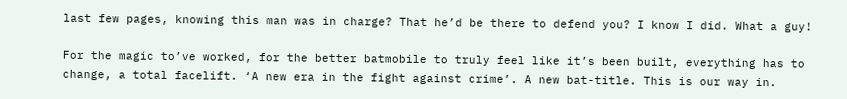last few pages, knowing this man was in charge? That he’d be there to defend you? I know I did. What a guy!

For the magic to’ve worked, for the better batmobile to truly feel like it’s been built, everything has to change, a total facelift. ‘A new era in the fight against crime’. A new bat-title. This is our way in.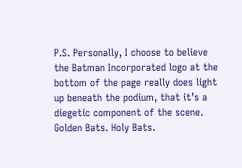P.S. Personally, I choose to believe the Batman Incorporated logo at the bottom of the page really does light up beneath the podium, that it’s a diegetic component of the scene. Golden Bats. Holy Bats.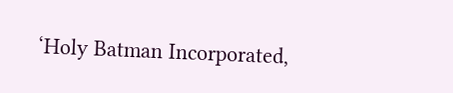‘Holy Batman Incorporated,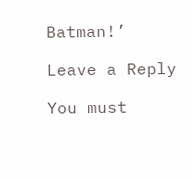Batman!’

Leave a Reply

You must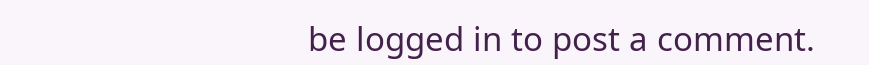be logged in to post a comment.